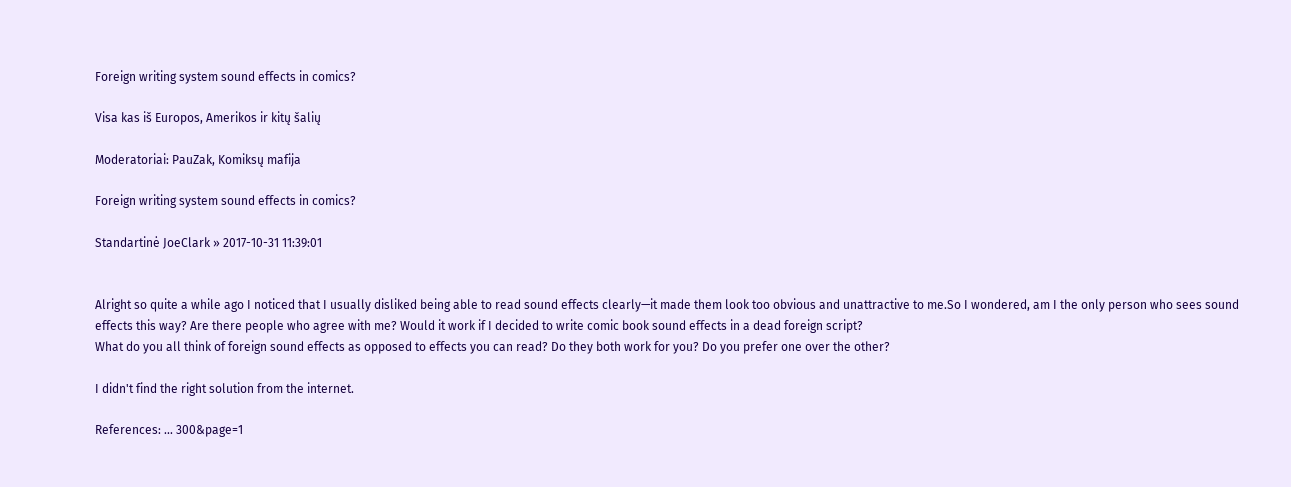Foreign writing system sound effects in comics?

Visa kas iš Europos, Amerikos ir kitų šalių

Moderatoriai: PauZak, Komiksų mafija

Foreign writing system sound effects in comics?

Standartinė JoeClark » 2017-10-31 11:39:01


Alright so quite a while ago I noticed that I usually disliked being able to read sound effects clearly—it made them look too obvious and unattractive to me.So I wondered, am I the only person who sees sound effects this way? Are there people who agree with me? Would it work if I decided to write comic book sound effects in a dead foreign script?
What do you all think of foreign sound effects as opposed to effects you can read? Do they both work for you? Do you prefer one over the other?

I didn't find the right solution from the internet.

References: ... 300&page=1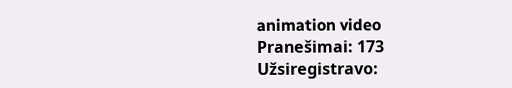animation video
Pranešimai: 173
Užsiregistravo: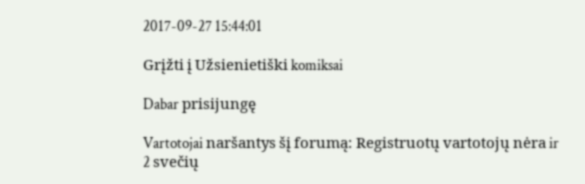2017-09-27 15:44:01

Grįžti į Užsienietiški komiksai

Dabar prisijungę

Vartotojai naršantys šį forumą: Registruotų vartotojų nėra ir 2 svečių